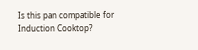Is this pan compatible for Induction Cooktop?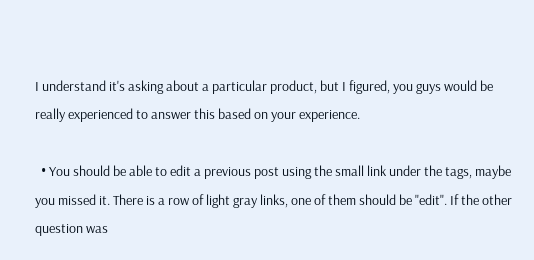I understand it's asking about a particular product, but I figured, you guys would be really experienced to answer this based on your experience.

  • You should be able to edit a previous post using the small link under the tags, maybe you missed it. There is a row of light gray links, one of them should be "edit". If the other question was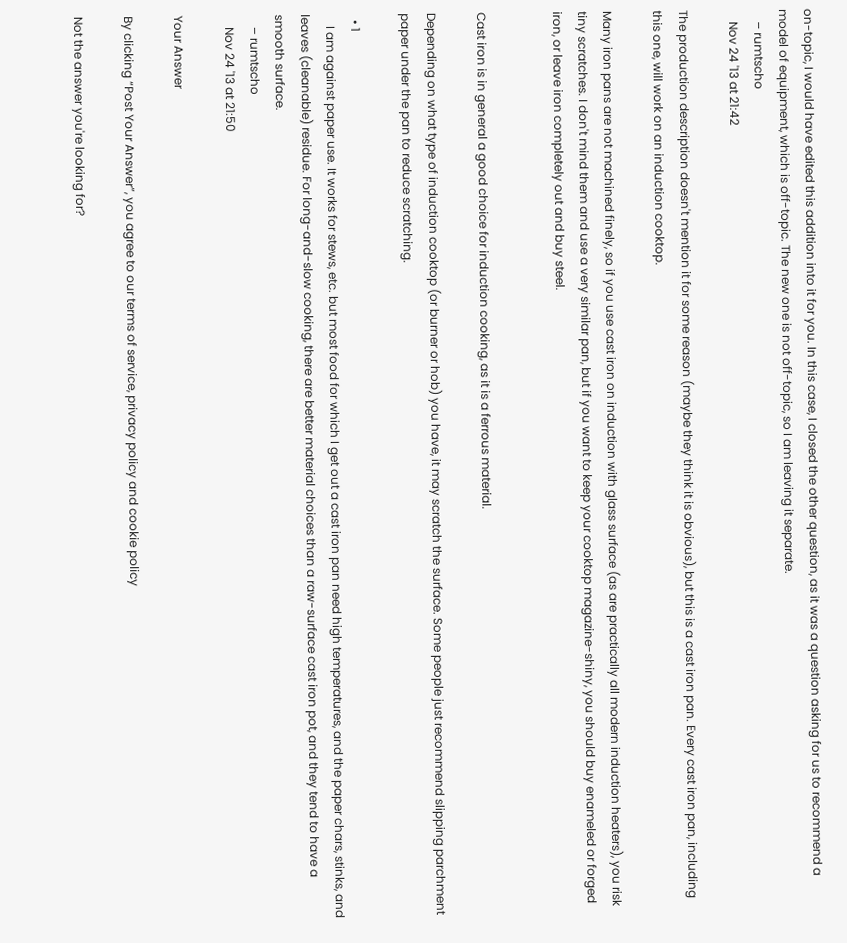on-topic, I would have edited this addition into it for you. In this case, I closed the other question, as it was a question asking for us to recommend a model of equipment, which is off-topic. The new one is not off-topic, so I am leaving it separate.
    – rumtscho
    Nov 24 '13 at 21:42

The production description doesn't mention it for some reason (maybe they think it is obvious), but this is a cast iron pan. Every cast iron pan, including this one, will work on an induction cooktop.

Many iron pans are not machined finely, so if you use cast iron on induction with glass surface (as are practically all modern induction heaters), you risk tiny scratches. I don't mind them and use a very similar pan, but if you want to keep your cooktop magazine-shiny, you should buy enameled or forged iron, or leave iron completely out and buy steel.


Cast iron is in general a good choice for induction cooking, as it is a ferrous material.

Depending on what type of induction cooktop (or burner or hob) you have, it may scratch the surface. Some people just recommend slipping parchment paper under the pan to reduce scratching.

  • 1
    I am against paper use. It works for stews, etc. but most food for which I get out a cast iron pan need high temperatures, and the paper chars, stinks, and leaves (cleanable) residue. For long-and-slow cooking, there are better material choices than a raw-surface cast iron pot, and they tend to have a smooth surface.
    – rumtscho
    Nov 24 '13 at 21:50

Your Answer

By clicking “Post Your Answer”, you agree to our terms of service, privacy policy and cookie policy

Not the answer you're looking for?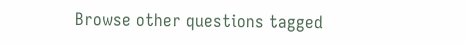Browse other questions tagged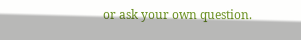or ask your own question.